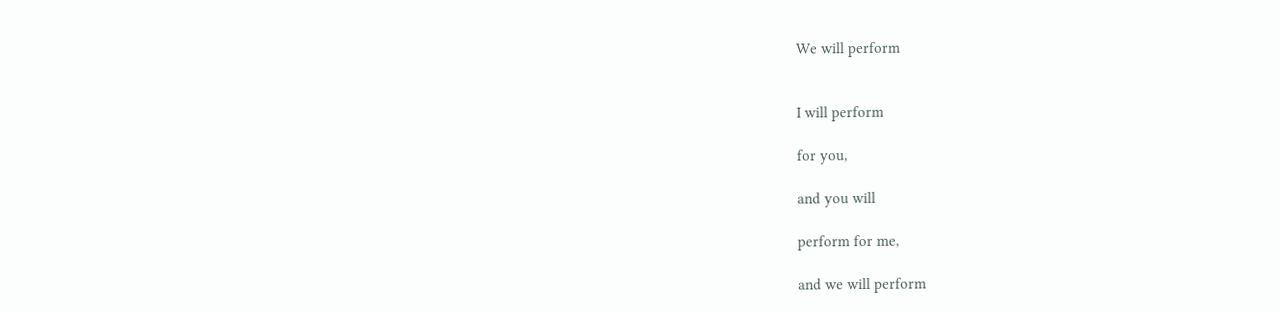We will perform


I will perform

for you,

and you will

perform for me,

and we will perform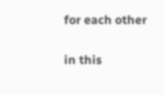for each other

in this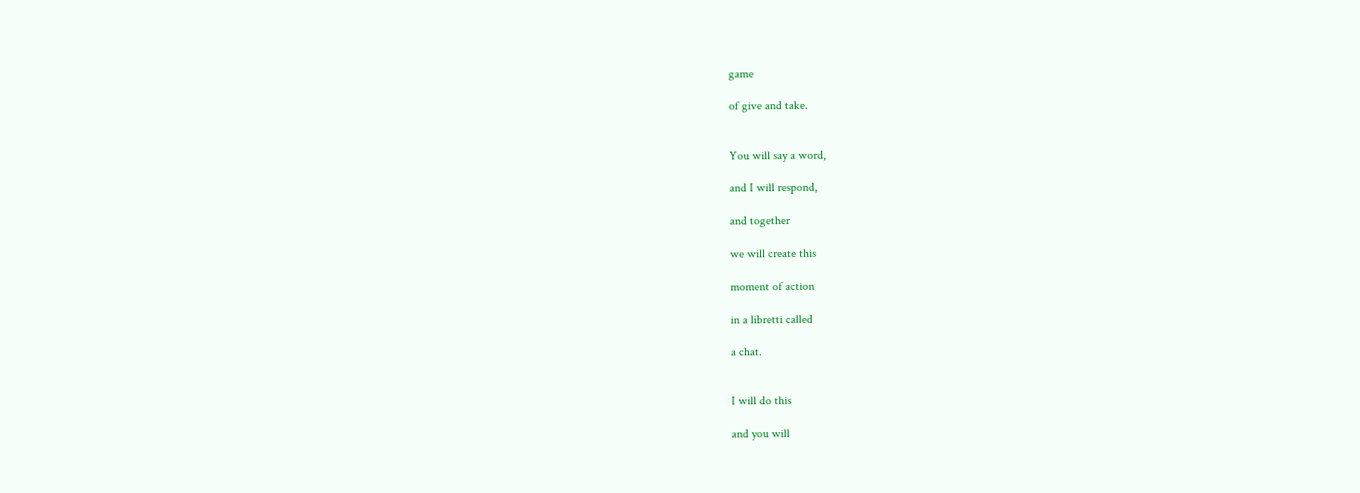game

of give and take.


You will say a word,

and I will respond,

and together

we will create this

moment of action

in a libretti called

a chat.


I will do this

and you will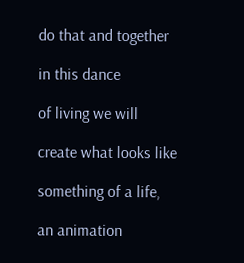do that and together

in this dance

of living we will

create what looks like

something of a life,

an animation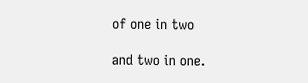of one in two

and two in one.